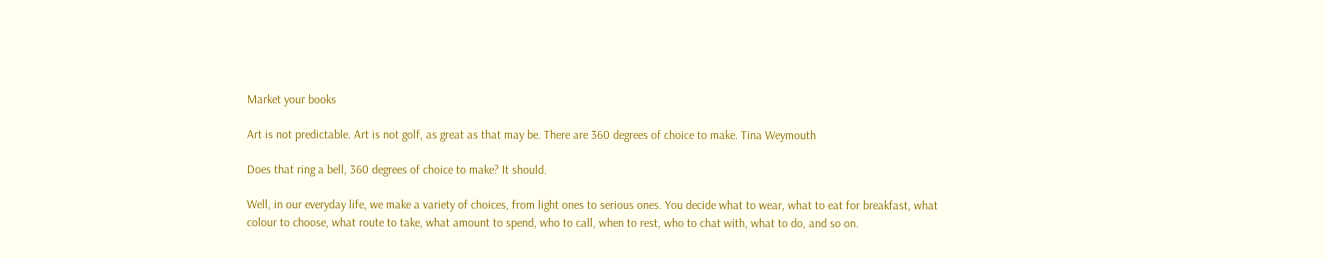Market your books

Art is not predictable. Art is not golf, as great as that may be. There are 360 degrees of choice to make. Tina Weymouth

Does that ring a bell, 360 degrees of choice to make? It should.

Well, in our everyday life, we make a variety of choices, from light ones to serious ones. You decide what to wear, what to eat for breakfast, what colour to choose, what route to take, what amount to spend, who to call, when to rest, who to chat with, what to do, and so on.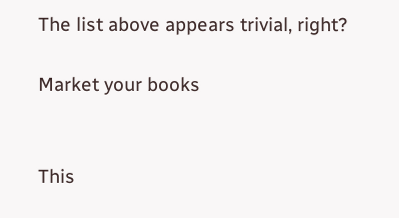The list above appears trivial, right?

Market your books


This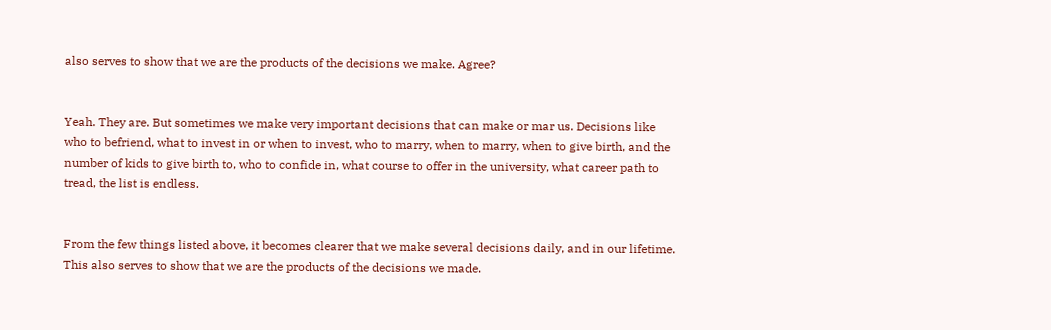also serves to show that we are the products of the decisions we make. Agree?


Yeah. They are. But sometimes we make very important decisions that can make or mar us. Decisions like who to befriend, what to invest in or when to invest, who to marry, when to marry, when to give birth, and the number of kids to give birth to, who to confide in, what course to offer in the university, what career path to tread, the list is endless.


From the few things listed above, it becomes clearer that we make several decisions daily, and in our lifetime. This also serves to show that we are the products of the decisions we made.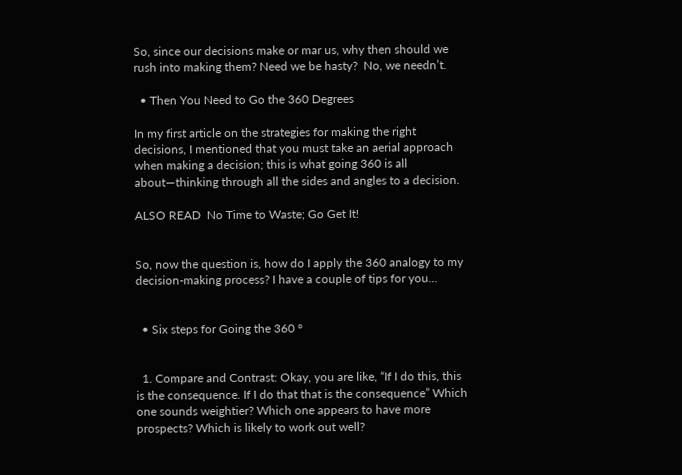So, since our decisions make or mar us, why then should we rush into making them? Need we be hasty?  No, we needn’t.

  • Then You Need to Go the 360 Degrees

In my first article on the strategies for making the right decisions, I mentioned that you must take an aerial approach when making a decision; this is what going 360 is all about—thinking through all the sides and angles to a decision.

ALSO READ  No Time to Waste; Go Get It!


So, now the question is, how do I apply the 360 analogy to my decision-making process? I have a couple of tips for you…


  • Six steps for Going the 360 °


  1. Compare and Contrast: Okay, you are like, “If I do this, this is the consequence. If I do that that is the consequence” Which one sounds weightier? Which one appears to have more prospects? Which is likely to work out well?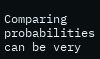Comparing probabilities can be very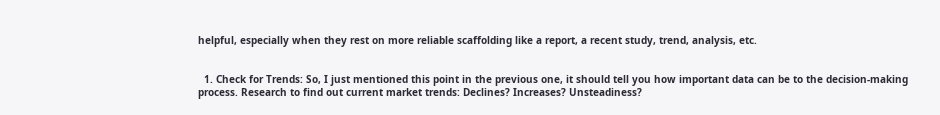helpful, especially when they rest on more reliable scaffolding like a report, a recent study, trend, analysis, etc.


  1. Check for Trends: So, I just mentioned this point in the previous one, it should tell you how important data can be to the decision-making process. Research to find out current market trends: Declines? Increases? Unsteadiness?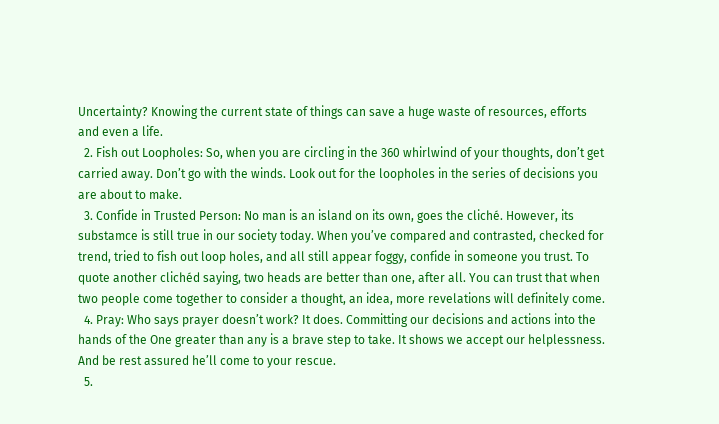Uncertainty? Knowing the current state of things can save a huge waste of resources, efforts and even a life.
  2. Fish out Loopholes: So, when you are circling in the 360 whirlwind of your thoughts, don’t get carried away. Don’t go with the winds. Look out for the loopholes in the series of decisions you are about to make.
  3. Confide in Trusted Person: No man is an island on its own, goes the cliché. However, its substamce is still true in our society today. When you’ve compared and contrasted, checked for trend, tried to fish out loop holes, and all still appear foggy, confide in someone you trust. To quote another clichéd saying, two heads are better than one, after all. You can trust that when two people come together to consider a thought, an idea, more revelations will definitely come.
  4. Pray: Who says prayer doesn’t work? It does. Committing our decisions and actions into the hands of the One greater than any is a brave step to take. It shows we accept our helplessness. And be rest assured he’ll come to your rescue.
  5.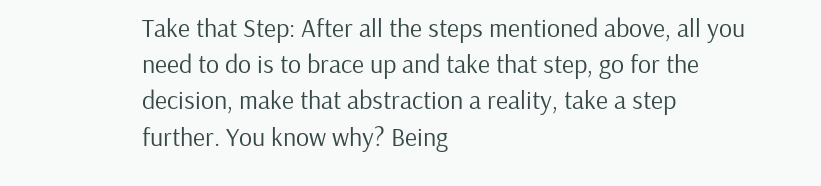Take that Step: After all the steps mentioned above, all you need to do is to brace up and take that step, go for the decision, make that abstraction a reality, take a step further. You know why? Being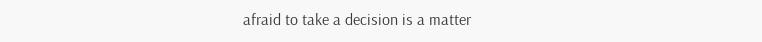afraid to take a decision is a matter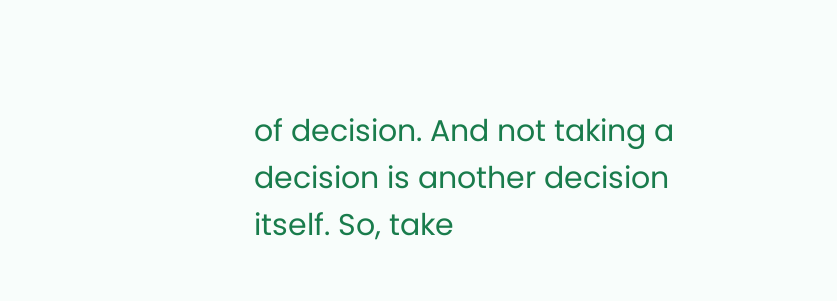of decision. And not taking a decision is another decision itself. So, take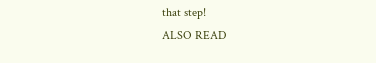that step!
ALSO READ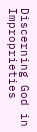Discerning God in Improprieties